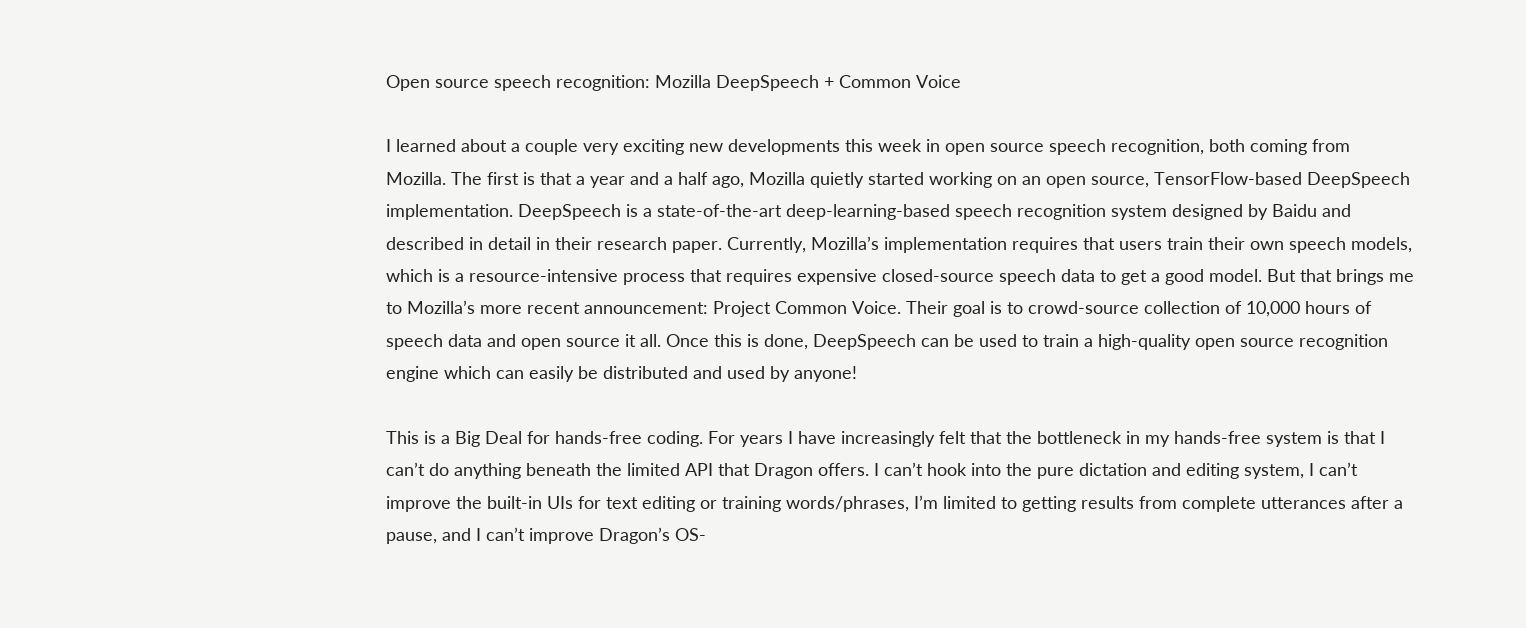Open source speech recognition: Mozilla DeepSpeech + Common Voice

I learned about a couple very exciting new developments this week in open source speech recognition, both coming from Mozilla. The first is that a year and a half ago, Mozilla quietly started working on an open source, TensorFlow-based DeepSpeech implementation. DeepSpeech is a state-of-the-art deep-learning-based speech recognition system designed by Baidu and described in detail in their research paper. Currently, Mozilla’s implementation requires that users train their own speech models, which is a resource-intensive process that requires expensive closed-source speech data to get a good model. But that brings me to Mozilla’s more recent announcement: Project Common Voice. Their goal is to crowd-source collection of 10,000 hours of speech data and open source it all. Once this is done, DeepSpeech can be used to train a high-quality open source recognition engine which can easily be distributed and used by anyone!

This is a Big Deal for hands-free coding. For years I have increasingly felt that the bottleneck in my hands-free system is that I can’t do anything beneath the limited API that Dragon offers. I can’t hook into the pure dictation and editing system, I can’t improve the built-in UIs for text editing or training words/phrases, I’m limited to getting results from complete utterances after a pause, and I can’t improve Dragon’s OS-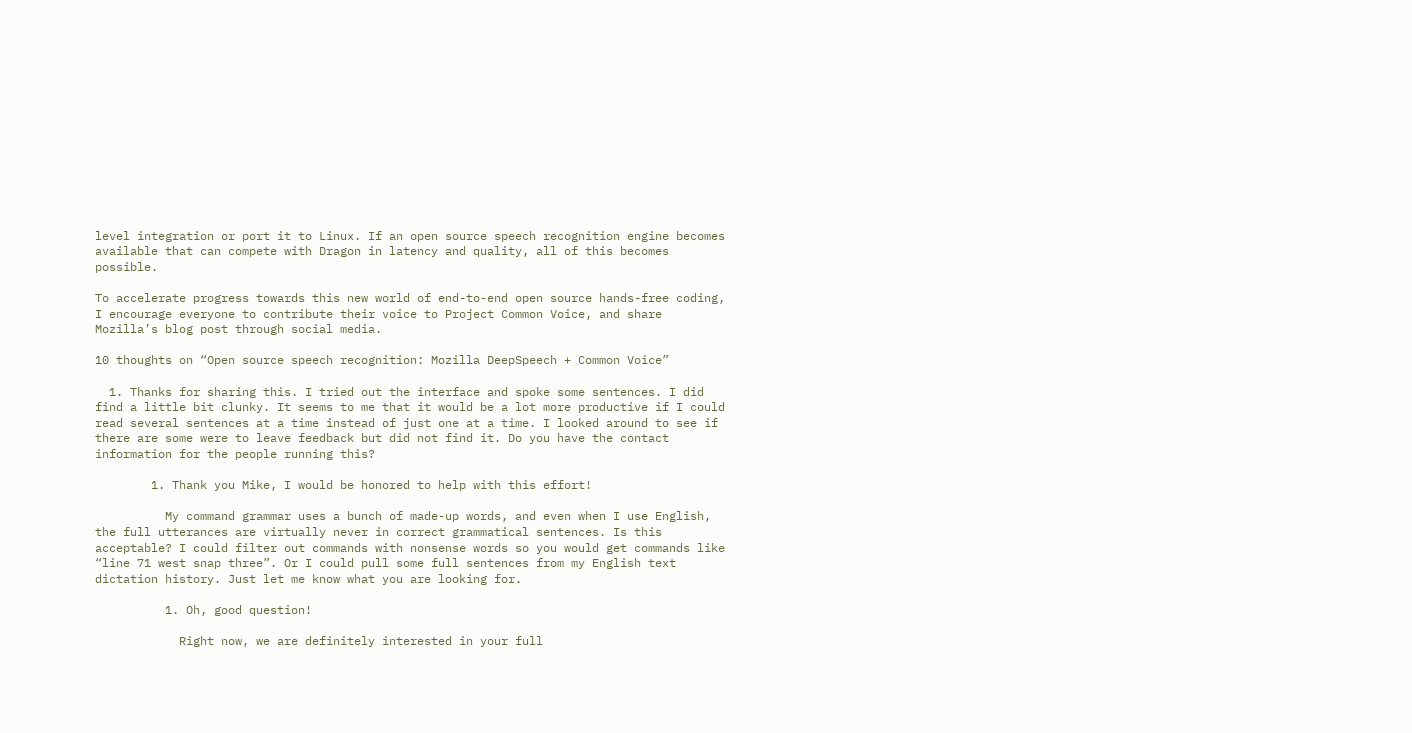level integration or port it to Linux. If an open source speech recognition engine becomes available that can compete with Dragon in latency and quality, all of this becomes possible.

To accelerate progress towards this new world of end-to-end open source hands-free coding, I encourage everyone to contribute their voice to Project Common Voice, and share Mozilla’s blog post through social media.

10 thoughts on “Open source speech recognition: Mozilla DeepSpeech + Common Voice”

  1. Thanks for sharing this. I tried out the interface and spoke some sentences. I did find a little bit clunky. It seems to me that it would be a lot more productive if I could read several sentences at a time instead of just one at a time. I looked around to see if there are some were to leave feedback but did not find it. Do you have the contact information for the people running this?

        1. Thank you Mike, I would be honored to help with this effort!

          My command grammar uses a bunch of made-up words, and even when I use English, the full utterances are virtually never in correct grammatical sentences. Is this acceptable? I could filter out commands with nonsense words so you would get commands like “line 71 west snap three”. Or I could pull some full sentences from my English text dictation history. Just let me know what you are looking for.

          1. Oh, good question!

            Right now, we are definitely interested in your full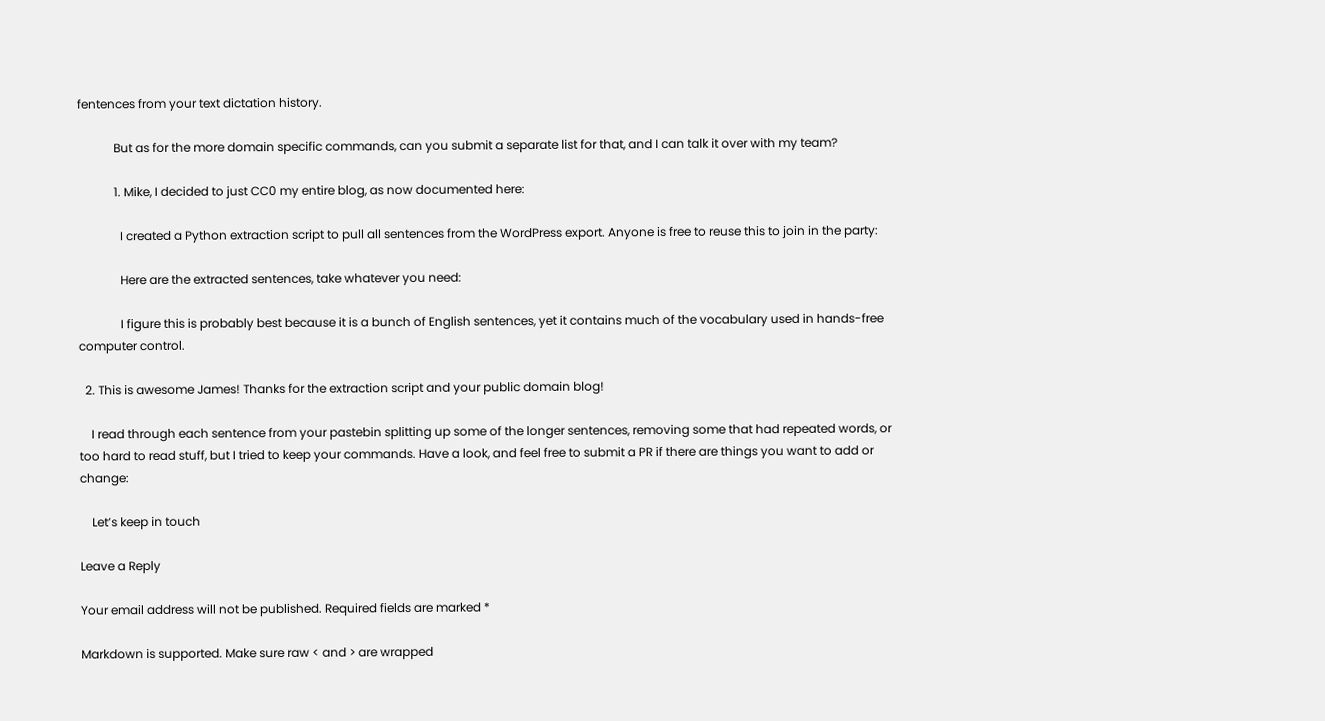fentences from your text dictation history.

            But as for the more domain specific commands, can you submit a separate list for that, and I can talk it over with my team?

            1. Mike, I decided to just CC0 my entire blog, as now documented here:

              I created a Python extraction script to pull all sentences from the WordPress export. Anyone is free to reuse this to join in the party:

              Here are the extracted sentences, take whatever you need:

              I figure this is probably best because it is a bunch of English sentences, yet it contains much of the vocabulary used in hands-free computer control.

  2. This is awesome James! Thanks for the extraction script and your public domain blog!

    I read through each sentence from your pastebin splitting up some of the longer sentences, removing some that had repeated words, or too hard to read stuff, but I tried to keep your commands. Have a look, and feel free to submit a PR if there are things you want to add or change:

    Let’s keep in touch

Leave a Reply

Your email address will not be published. Required fields are marked *

Markdown is supported. Make sure raw < and > are wrapped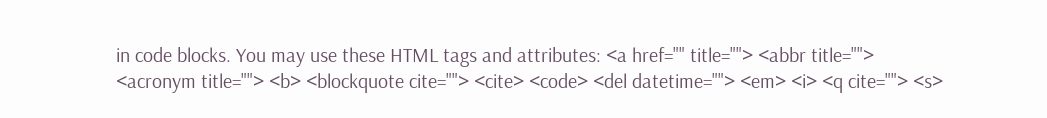in code blocks. You may use these HTML tags and attributes: <a href="" title=""> <abbr title=""> <acronym title=""> <b> <blockquote cite=""> <cite> <code> <del datetime=""> <em> <i> <q cite=""> <s>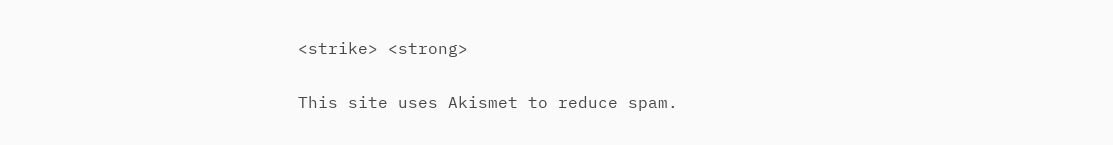<strike> <strong>

This site uses Akismet to reduce spam.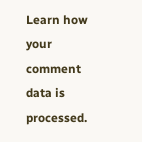Learn how your comment data is processed.